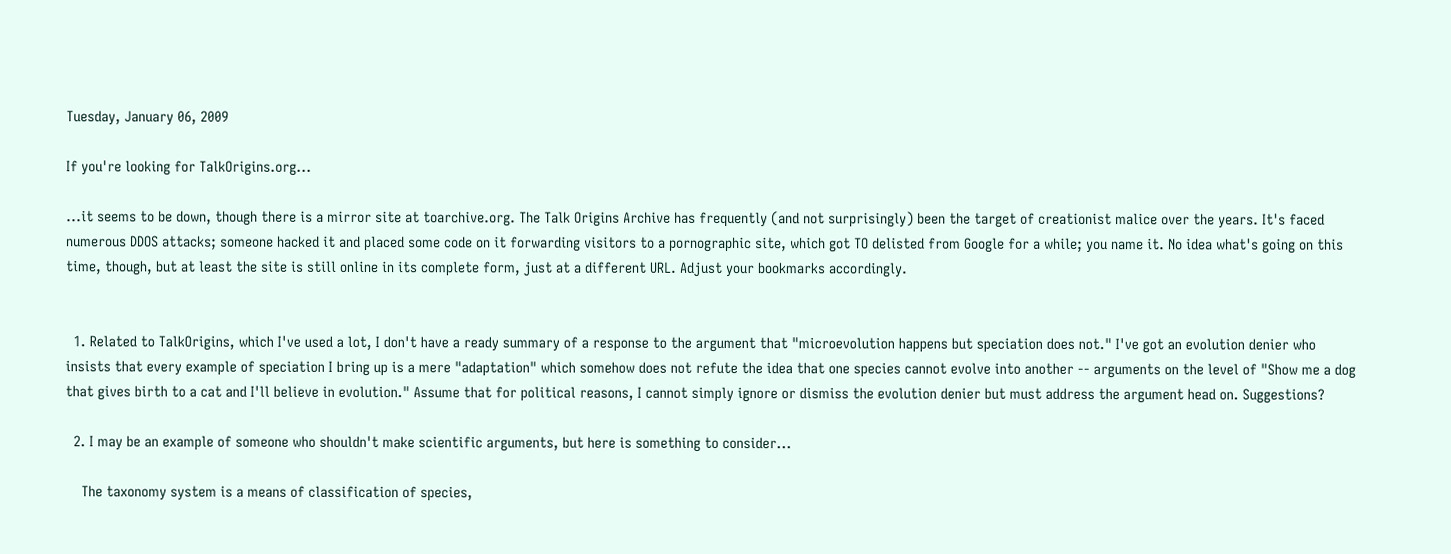Tuesday, January 06, 2009

If you're looking for TalkOrigins.org...

...it seems to be down, though there is a mirror site at toarchive.org. The Talk Origins Archive has frequently (and not surprisingly) been the target of creationist malice over the years. It's faced numerous DDOS attacks; someone hacked it and placed some code on it forwarding visitors to a pornographic site, which got TO delisted from Google for a while; you name it. No idea what's going on this time, though, but at least the site is still online in its complete form, just at a different URL. Adjust your bookmarks accordingly.


  1. Related to TalkOrigins, which I've used a lot, I don't have a ready summary of a response to the argument that "microevolution happens but speciation does not." I've got an evolution denier who insists that every example of speciation I bring up is a mere "adaptation" which somehow does not refute the idea that one species cannot evolve into another -- arguments on the level of "Show me a dog that gives birth to a cat and I'll believe in evolution." Assume that for political reasons, I cannot simply ignore or dismiss the evolution denier but must address the argument head on. Suggestions?

  2. I may be an example of someone who shouldn't make scientific arguments, but here is something to consider...

    The taxonomy system is a means of classification of species,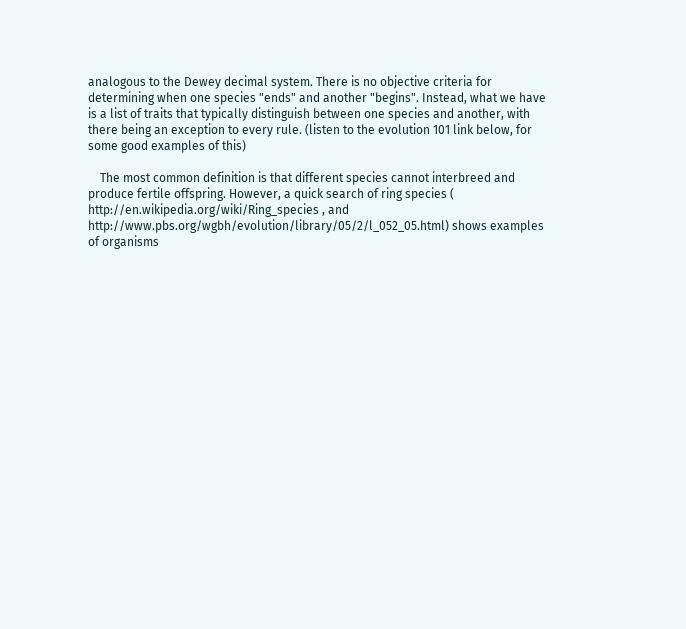analogous to the Dewey decimal system. There is no objective criteria for determining when one species "ends" and another "begins". Instead, what we have is a list of traits that typically distinguish between one species and another, with there being an exception to every rule. (listen to the evolution 101 link below, for some good examples of this)

    The most common definition is that different species cannot interbreed and produce fertile offspring. However, a quick search of ring species ( http://en.wikipedia.org/wiki/Ring_species , and http://www.pbs.org/wgbh/evolution/library/05/2/l_052_05.html) shows examples of organisms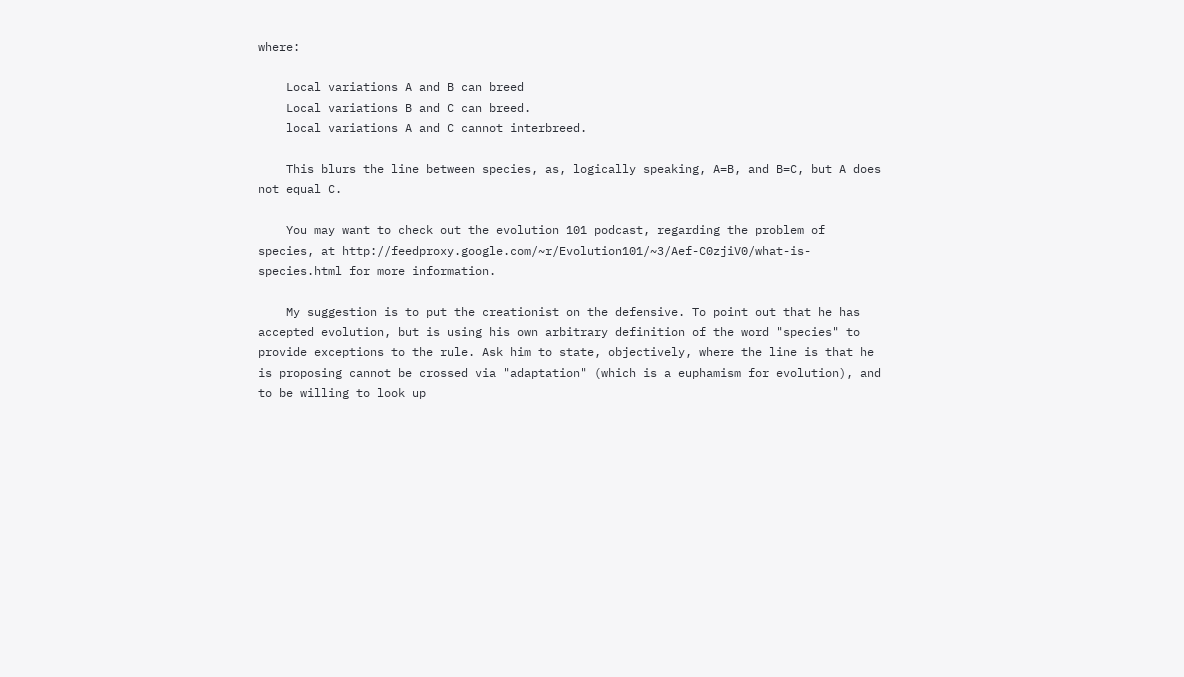where:

    Local variations A and B can breed
    Local variations B and C can breed.
    local variations A and C cannot interbreed.

    This blurs the line between species, as, logically speaking, A=B, and B=C, but A does not equal C.

    You may want to check out the evolution 101 podcast, regarding the problem of species, at http://feedproxy.google.com/~r/Evolution101/~3/Aef-C0zjiV0/what-is-species.html for more information.

    My suggestion is to put the creationist on the defensive. To point out that he has accepted evolution, but is using his own arbitrary definition of the word "species" to provide exceptions to the rule. Ask him to state, objectively, where the line is that he is proposing cannot be crossed via "adaptation" (which is a euphamism for evolution), and to be willing to look up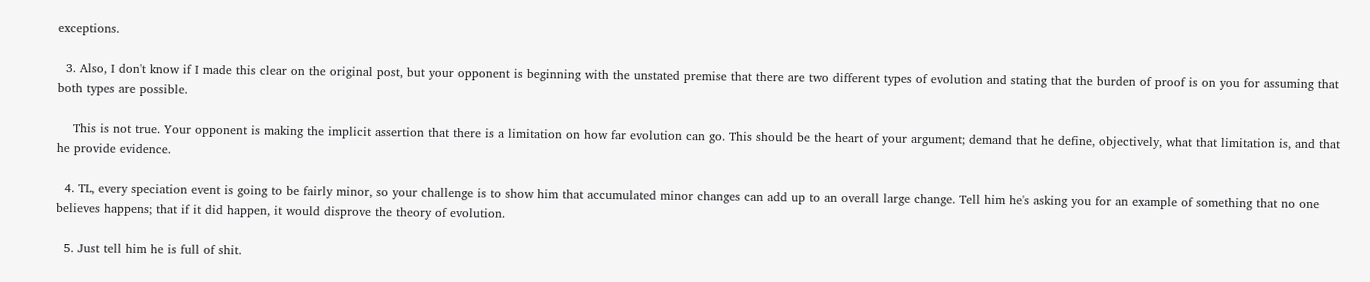exceptions.

  3. Also, I don't know if I made this clear on the original post, but your opponent is beginning with the unstated premise that there are two different types of evolution and stating that the burden of proof is on you for assuming that both types are possible.

    This is not true. Your opponent is making the implicit assertion that there is a limitation on how far evolution can go. This should be the heart of your argument; demand that he define, objectively, what that limitation is, and that he provide evidence.

  4. TL, every speciation event is going to be fairly minor, so your challenge is to show him that accumulated minor changes can add up to an overall large change. Tell him he's asking you for an example of something that no one believes happens; that if it did happen, it would disprove the theory of evolution.

  5. Just tell him he is full of shit.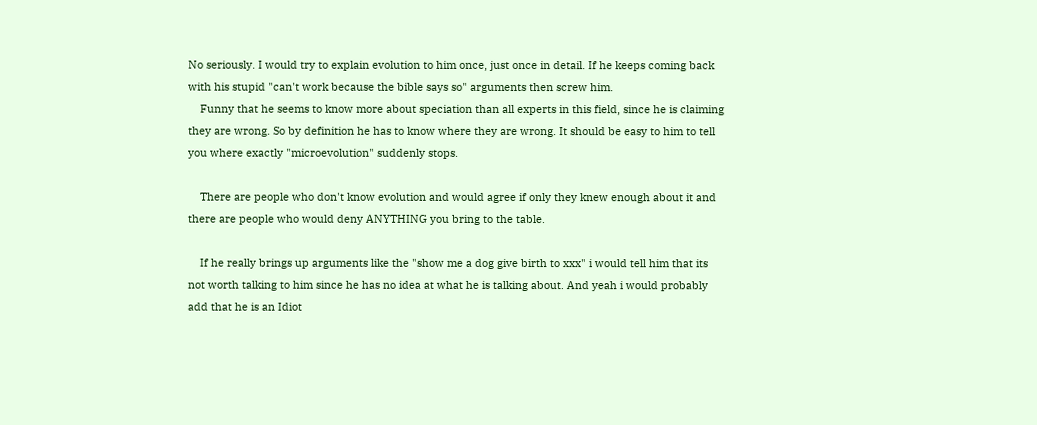No seriously. I would try to explain evolution to him once, just once in detail. If he keeps coming back with his stupid "can't work because the bible says so" arguments then screw him.
    Funny that he seems to know more about speciation than all experts in this field, since he is claiming they are wrong. So by definition he has to know where they are wrong. It should be easy to him to tell you where exactly "microevolution" suddenly stops.

    There are people who don't know evolution and would agree if only they knew enough about it and there are people who would deny ANYTHING you bring to the table.

    If he really brings up arguments like the "show me a dog give birth to xxx" i would tell him that its not worth talking to him since he has no idea at what he is talking about. And yeah i would probably add that he is an Idiot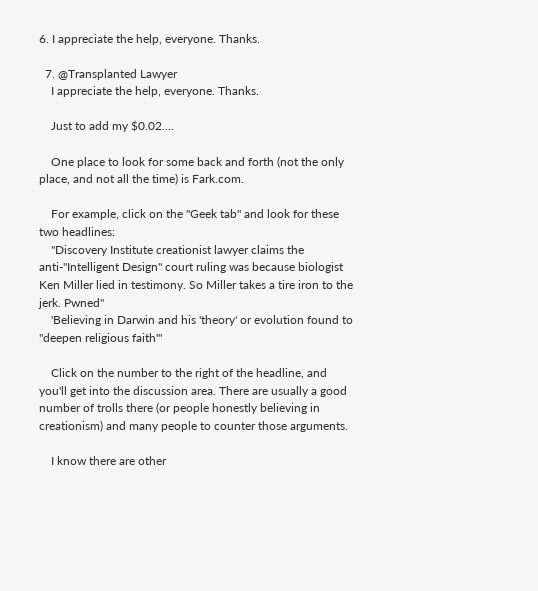6. I appreciate the help, everyone. Thanks.

  7. @Transplanted Lawyer
    I appreciate the help, everyone. Thanks.

    Just to add my $0.02....

    One place to look for some back and forth (not the only place, and not all the time) is Fark.com.

    For example, click on the "Geek tab" and look for these two headlines:
    "Discovery Institute creationist lawyer claims the anti-"Intelligent Design" court ruling was because biologist Ken Miller lied in testimony. So Miller takes a tire iron to the jerk. Pwned"
    'Believing in Darwin and his 'theory' or evolution found to "deepen religious faith"'

    Click on the number to the right of the headline, and you'll get into the discussion area. There are usually a good number of trolls there (or people honestly believing in creationism) and many people to counter those arguments.

    I know there are other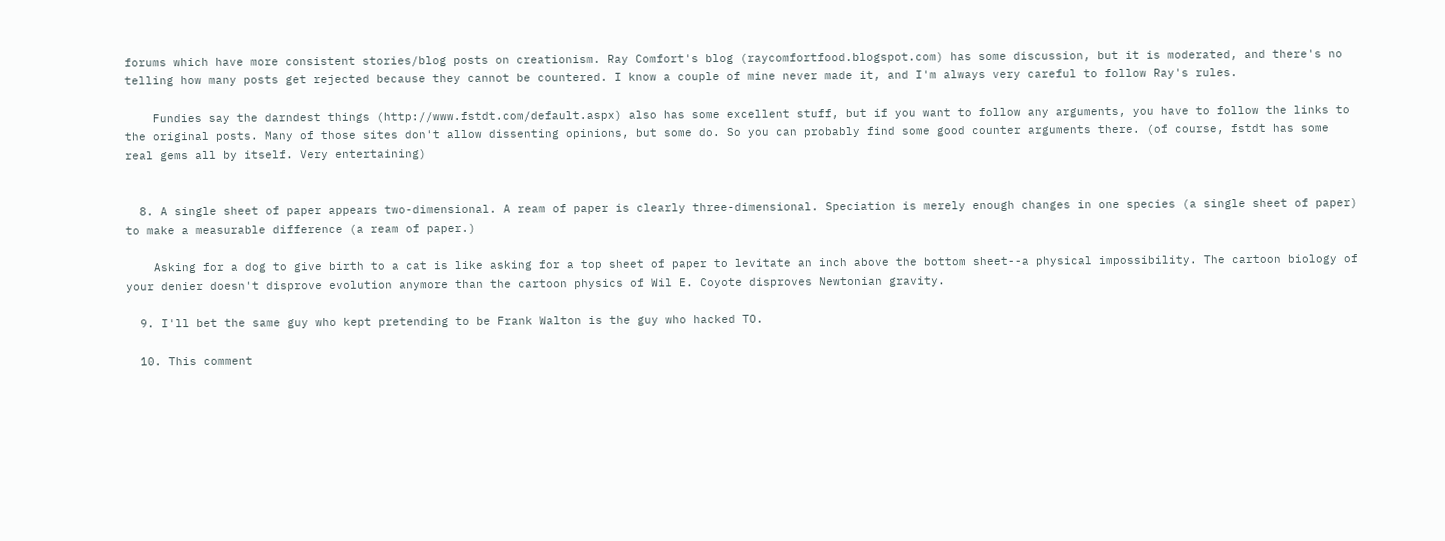forums which have more consistent stories/blog posts on creationism. Ray Comfort's blog (raycomfortfood.blogspot.com) has some discussion, but it is moderated, and there's no telling how many posts get rejected because they cannot be countered. I know a couple of mine never made it, and I'm always very careful to follow Ray's rules.

    Fundies say the darndest things (http://www.fstdt.com/default.aspx) also has some excellent stuff, but if you want to follow any arguments, you have to follow the links to the original posts. Many of those sites don't allow dissenting opinions, but some do. So you can probably find some good counter arguments there. (of course, fstdt has some real gems all by itself. Very entertaining)


  8. A single sheet of paper appears two-dimensional. A ream of paper is clearly three-dimensional. Speciation is merely enough changes in one species (a single sheet of paper) to make a measurable difference (a ream of paper.)

    Asking for a dog to give birth to a cat is like asking for a top sheet of paper to levitate an inch above the bottom sheet--a physical impossibility. The cartoon biology of your denier doesn't disprove evolution anymore than the cartoon physics of Wil E. Coyote disproves Newtonian gravity.

  9. I'll bet the same guy who kept pretending to be Frank Walton is the guy who hacked TO.

  10. This comment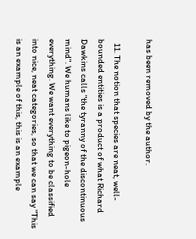has been removed by the author.

  11. The notion that species are neat, well-bounded entities is a product of what Richard Dawkins calls "the tyranny of the discontinuous mind". We humans like to pigeon-hole everything. We want everything to be classified into nice, neat categories, so that we can say "This is an example of this, this is an example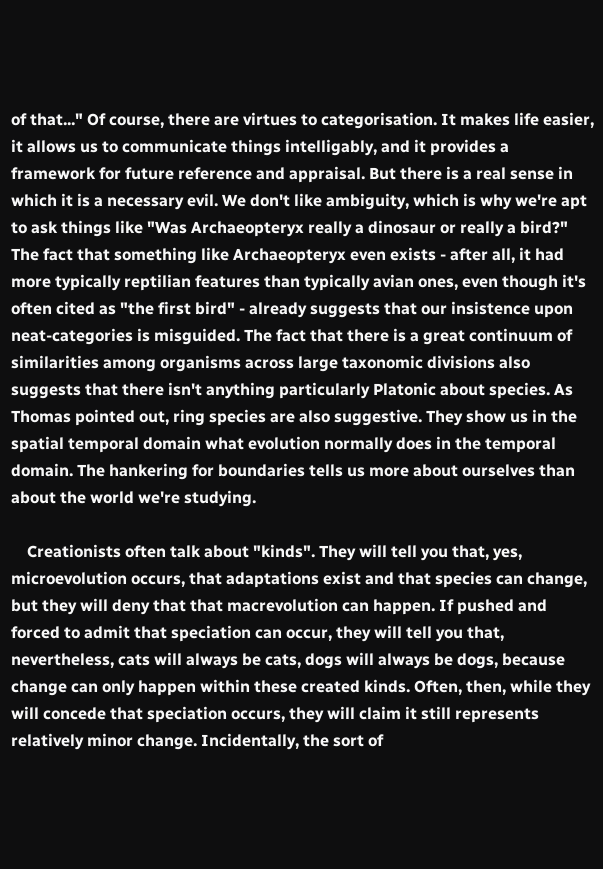of that..." Of course, there are virtues to categorisation. It makes life easier, it allows us to communicate things intelligably, and it provides a framework for future reference and appraisal. But there is a real sense in which it is a necessary evil. We don't like ambiguity, which is why we're apt to ask things like "Was Archaeopteryx really a dinosaur or really a bird?" The fact that something like Archaeopteryx even exists - after all, it had more typically reptilian features than typically avian ones, even though it's often cited as "the first bird" - already suggests that our insistence upon neat-categories is misguided. The fact that there is a great continuum of similarities among organisms across large taxonomic divisions also suggests that there isn't anything particularly Platonic about species. As Thomas pointed out, ring species are also suggestive. They show us in the spatial temporal domain what evolution normally does in the temporal domain. The hankering for boundaries tells us more about ourselves than about the world we're studying.

    Creationists often talk about "kinds". They will tell you that, yes, microevolution occurs, that adaptations exist and that species can change, but they will deny that that macrevolution can happen. If pushed and forced to admit that speciation can occur, they will tell you that, nevertheless, cats will always be cats, dogs will always be dogs, because change can only happen within these created kinds. Often, then, while they will concede that speciation occurs, they will claim it still represents relatively minor change. Incidentally, the sort of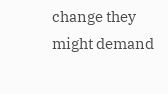change they might demand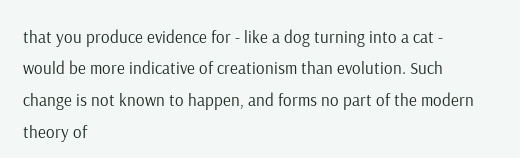that you produce evidence for - like a dog turning into a cat - would be more indicative of creationism than evolution. Such change is not known to happen, and forms no part of the modern theory of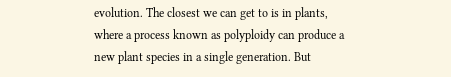evolution. The closest we can get to is in plants, where a process known as polyploidy can produce a new plant species in a single generation. But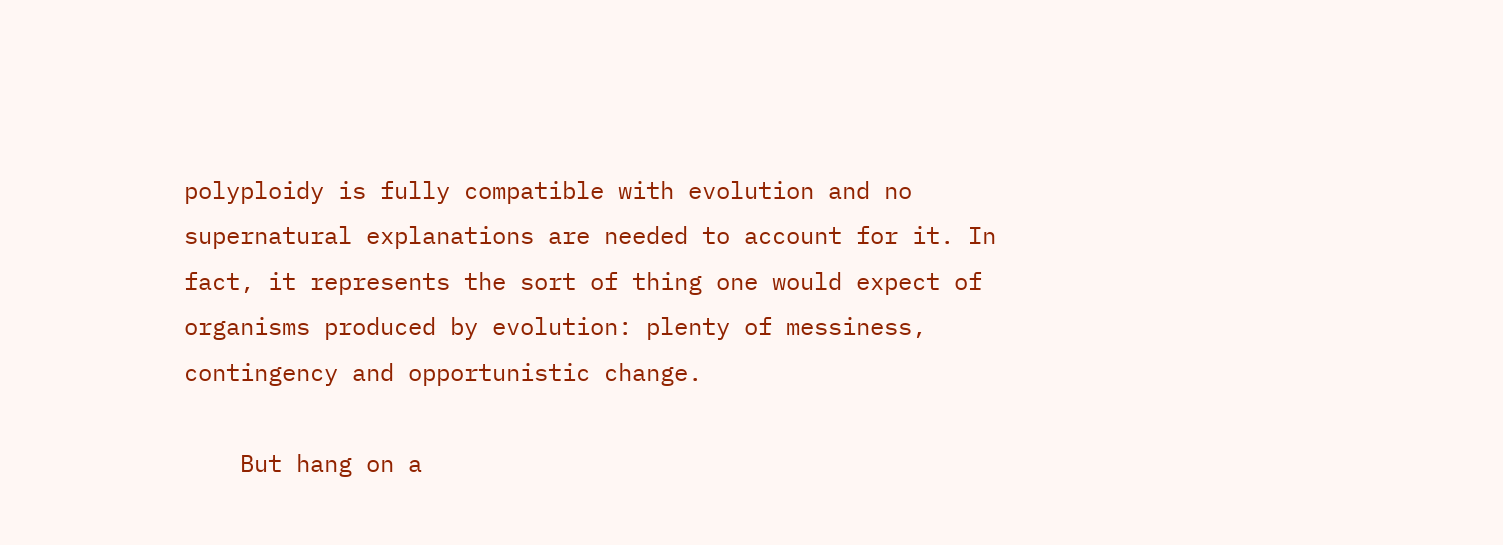polyploidy is fully compatible with evolution and no supernatural explanations are needed to account for it. In fact, it represents the sort of thing one would expect of organisms produced by evolution: plenty of messiness, contingency and opportunistic change.

    But hang on a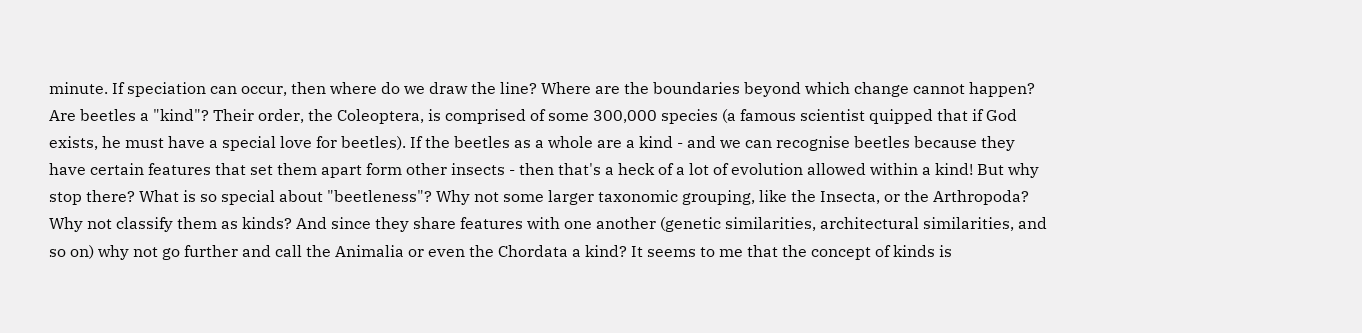minute. If speciation can occur, then where do we draw the line? Where are the boundaries beyond which change cannot happen? Are beetles a "kind"? Their order, the Coleoptera, is comprised of some 300,000 species (a famous scientist quipped that if God exists, he must have a special love for beetles). If the beetles as a whole are a kind - and we can recognise beetles because they have certain features that set them apart form other insects - then that's a heck of a lot of evolution allowed within a kind! But why stop there? What is so special about "beetleness"? Why not some larger taxonomic grouping, like the Insecta, or the Arthropoda? Why not classify them as kinds? And since they share features with one another (genetic similarities, architectural similarities, and so on) why not go further and call the Animalia or even the Chordata a kind? It seems to me that the concept of kinds is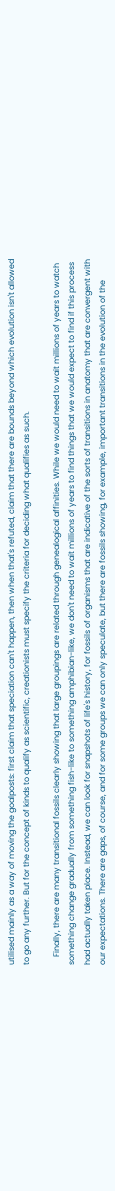utilised mainly as a way of moving the goalposts: first claim that speciation can't happen, then when that's refuted, claim that there are bounds beyond which evolution isn't allowed to go any further. But for the concept of kinds to qualify as scientific, creationists must specify the criteria for deciding what qualifies as such.

    Finally, there are many transitional fossils clearly showing that large groupings are related through genealogical affinities. While we would need to wait millions of years to watch something change gradually from something fish-like to something amphibian-like, we don't need to wait millions of years to find things that we would expect to find if this process had actually taken place. Instead, we can look for snapshots of life's history, for fossils of organisms that are indicative of the sorts of transitions in anatomy that are convergent with our expectations. There are gaps, of course, and for some groups we can only speculate, but there are fossils showing, for example, important transitions in the evolution of the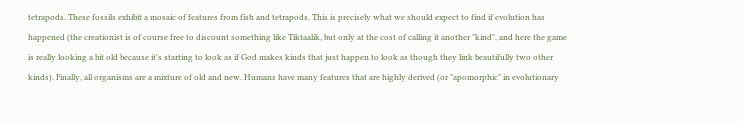tetrapods. These fossils exhibit a mosaic of features from fish and tetrapods. This is precisely what we should expect to find if evolution has happened (the creationist is of course free to discount something like Tiktaalik, but only at the cost of calling it another "kind", and here the game is really looking a bit old because it's starting to look as if God makes kinds that just happen to look as though they link beautifully two other kinds). Finally, all organisms are a mixture of old and new. Humans have many features that are highly derived (or "apomorphic" in evolutionary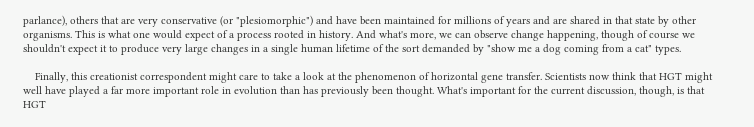parlance), others that are very conservative (or "plesiomorphic") and have been maintained for millions of years and are shared in that state by other organisms. This is what one would expect of a process rooted in history. And what's more, we can observe change happening, though of course we shouldn't expect it to produce very large changes in a single human lifetime of the sort demanded by "show me a dog coming from a cat" types.

    Finally, this creationist correspondent might care to take a look at the phenomenon of horizontal gene transfer. Scientists now think that HGT might well have played a far more important role in evolution than has previously been thought. What's important for the current discussion, though, is that HGT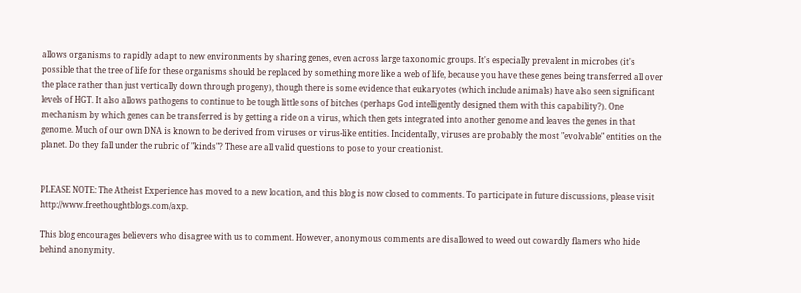allows organisms to rapidly adapt to new environments by sharing genes, even across large taxonomic groups. It's especially prevalent in microbes (it's possible that the tree of life for these organisms should be replaced by something more like a web of life, because you have these genes being transferred all over the place rather than just vertically down through progeny), though there is some evidence that eukaryotes (which include animals) have also seen significant levels of HGT. It also allows pathogens to continue to be tough little sons of bitches (perhaps God intelligently designed them with this capability?). One mechanism by which genes can be transferred is by getting a ride on a virus, which then gets integrated into another genome and leaves the genes in that genome. Much of our own DNA is known to be derived from viruses or virus-like entities. Incidentally, viruses are probably the most "evolvable" entities on the planet. Do they fall under the rubric of "kinds"? These are all valid questions to pose to your creationist.


PLEASE NOTE: The Atheist Experience has moved to a new location, and this blog is now closed to comments. To participate in future discussions, please visit http://www.freethoughtblogs.com/axp.

This blog encourages believers who disagree with us to comment. However, anonymous comments are disallowed to weed out cowardly flamers who hide behind anonymity.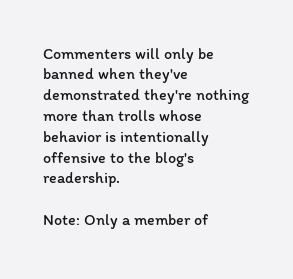Commenters will only be banned when they've demonstrated they're nothing more than trolls whose behavior is intentionally offensive to the blog's readership.

Note: Only a member of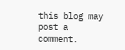this blog may post a comment.